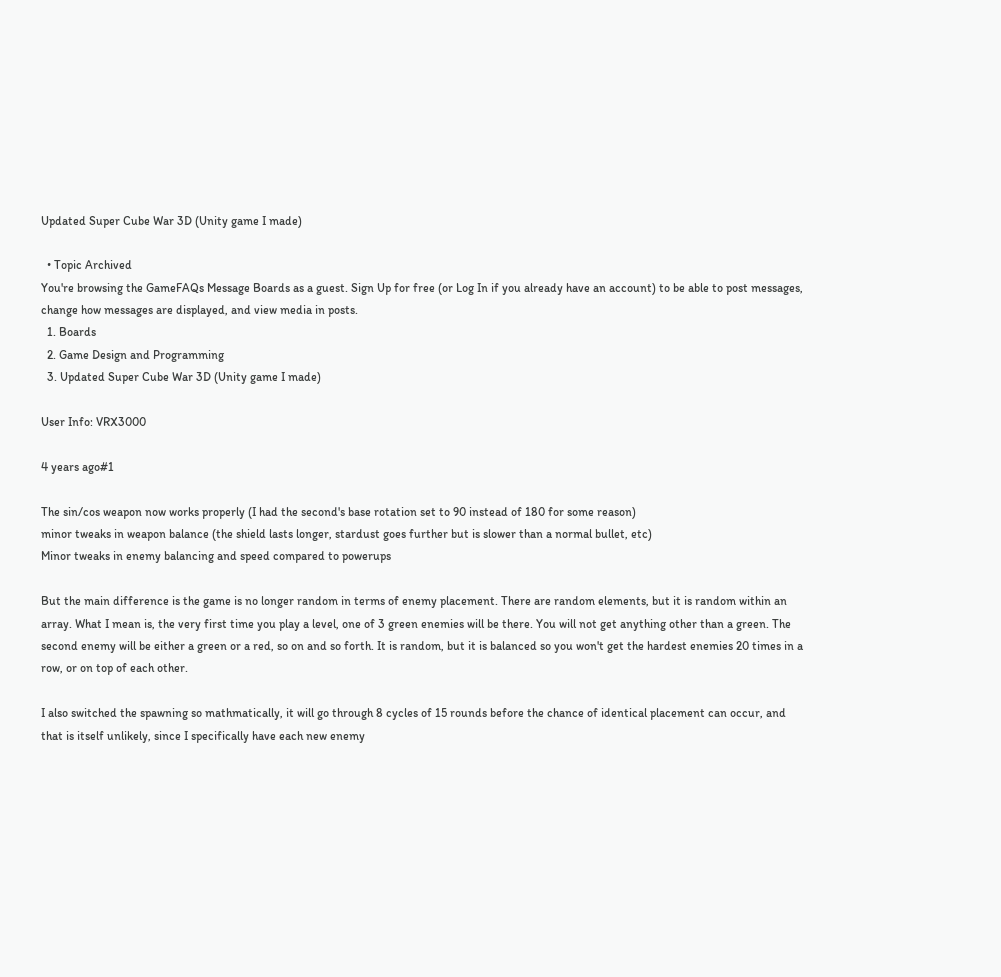Updated Super Cube War 3D (Unity game I made)

  • Topic Archived
You're browsing the GameFAQs Message Boards as a guest. Sign Up for free (or Log In if you already have an account) to be able to post messages, change how messages are displayed, and view media in posts.
  1. Boards
  2. Game Design and Programming
  3. Updated Super Cube War 3D (Unity game I made)

User Info: VRX3000

4 years ago#1

The sin/cos weapon now works properly (I had the second's base rotation set to 90 instead of 180 for some reason)
minor tweaks in weapon balance (the shield lasts longer, stardust goes further but is slower than a normal bullet, etc)
Minor tweaks in enemy balancing and speed compared to powerups

But the main difference is the game is no longer random in terms of enemy placement. There are random elements, but it is random within an array. What I mean is, the very first time you play a level, one of 3 green enemies will be there. You will not get anything other than a green. The second enemy will be either a green or a red, so on and so forth. It is random, but it is balanced so you won't get the hardest enemies 20 times in a row, or on top of each other.

I also switched the spawning so mathmatically, it will go through 8 cycles of 15 rounds before the chance of identical placement can occur, and that is itself unlikely, since I specifically have each new enemy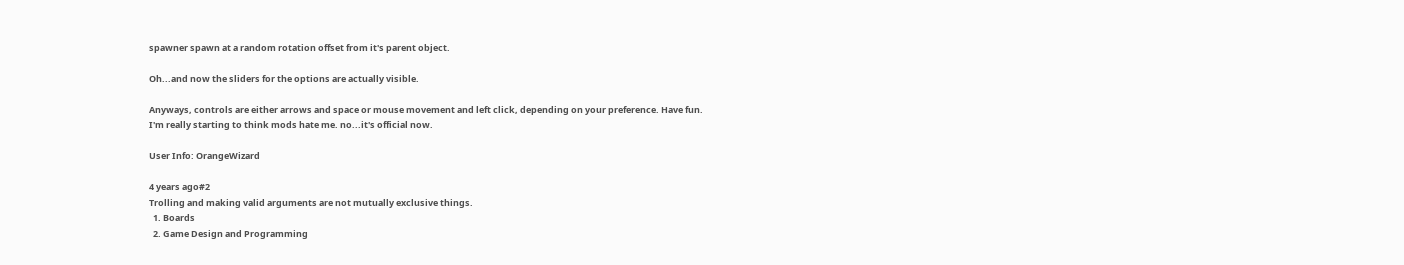spawner spawn at a random rotation offset from it's parent object.

Oh...and now the sliders for the options are actually visible.

Anyways, controls are either arrows and space or mouse movement and left click, depending on your preference. Have fun.
I'm really starting to think mods hate me. no...it's official now.

User Info: OrangeWizard

4 years ago#2
Trolling and making valid arguments are not mutually exclusive things.
  1. Boards
  2. Game Design and Programming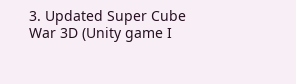3. Updated Super Cube War 3D (Unity game I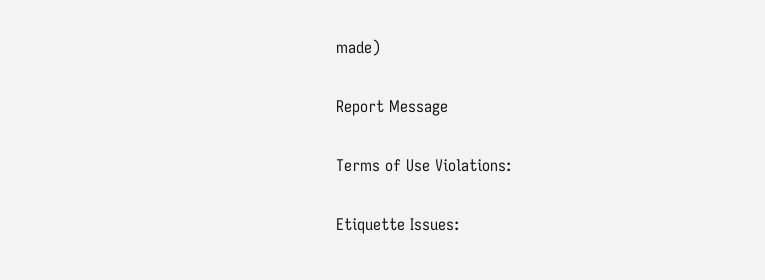made)

Report Message

Terms of Use Violations:

Etiquette Issues: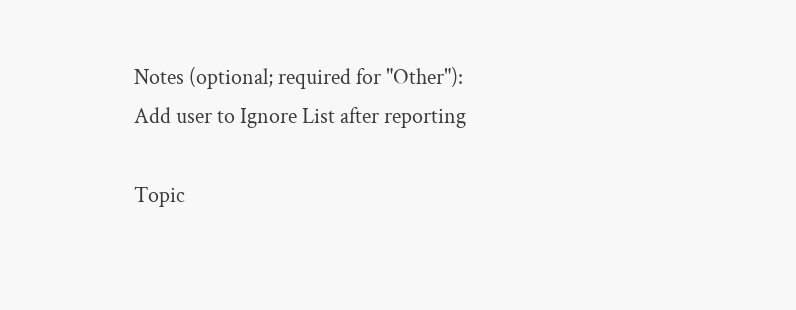Notes (optional; required for "Other"):
Add user to Ignore List after reporting

Topic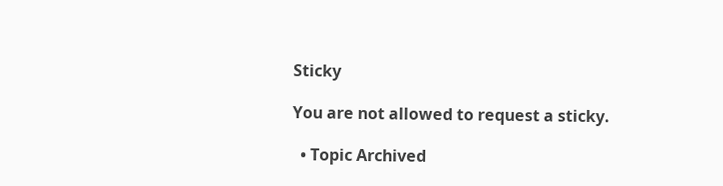Sticky

You are not allowed to request a sticky.

  • Topic Archived